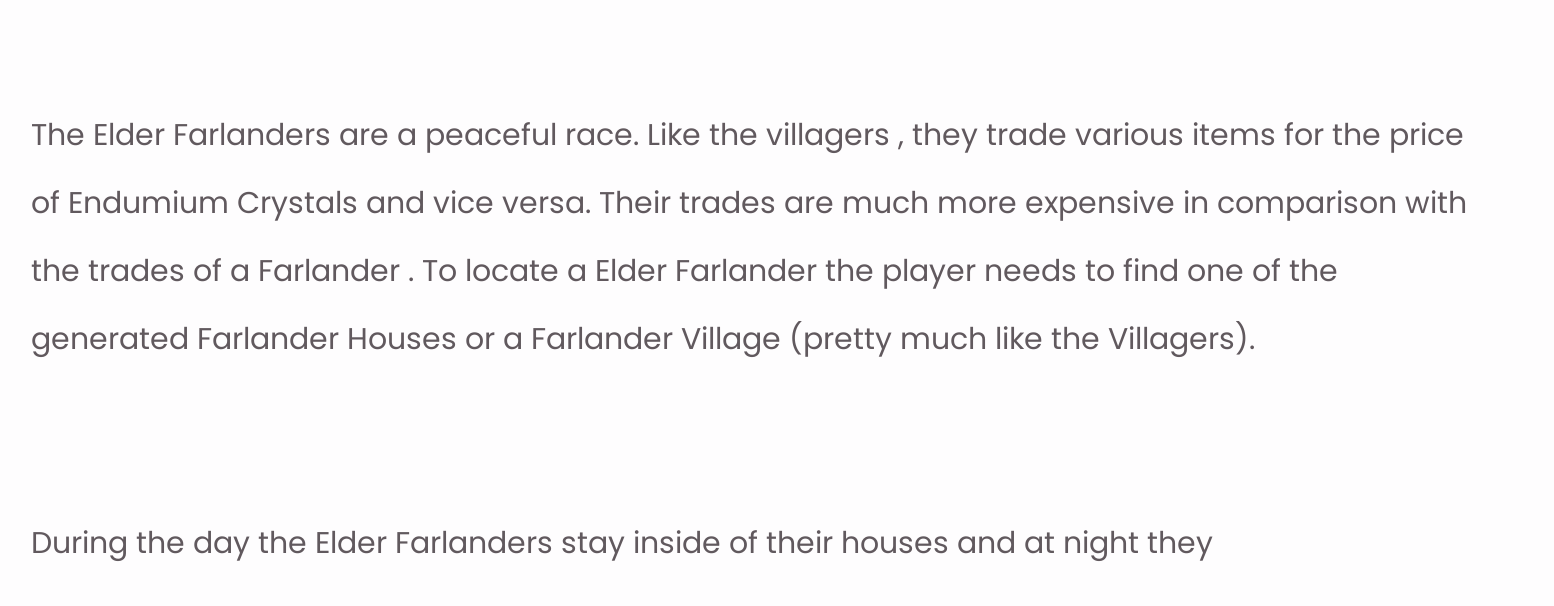The Elder Farlanders are a peaceful race. Like the villagers , they trade various items for the price of Endumium Crystals and vice versa. Their trades are much more expensive in comparison with the trades of a Farlander . To locate a Elder Farlander the player needs to find one of the generated Farlander Houses or a Farlander Village (pretty much like the Villagers).


During the day the Elder Farlanders stay inside of their houses and at night they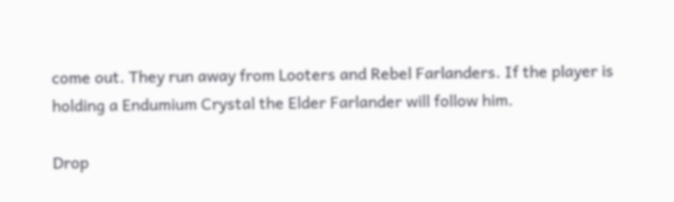come out. They run away from Looters and Rebel Farlanders. If the player is holding a Endumium Crystal the Elder Farlander will follow him.

Drop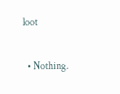loot

  • Nothing.